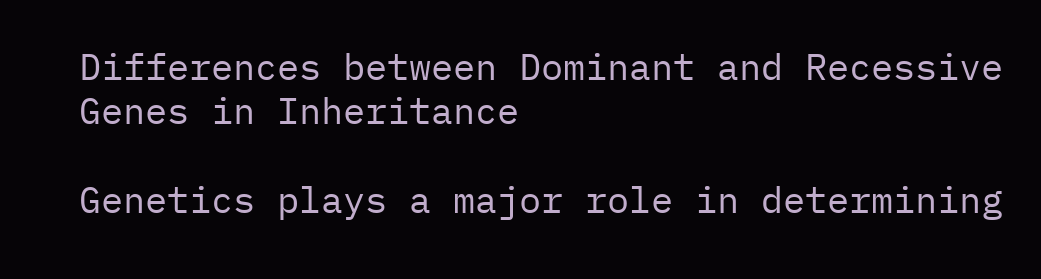Differences between Dominant and Recessive Genes in Inheritance

Genetics plays a major role in determining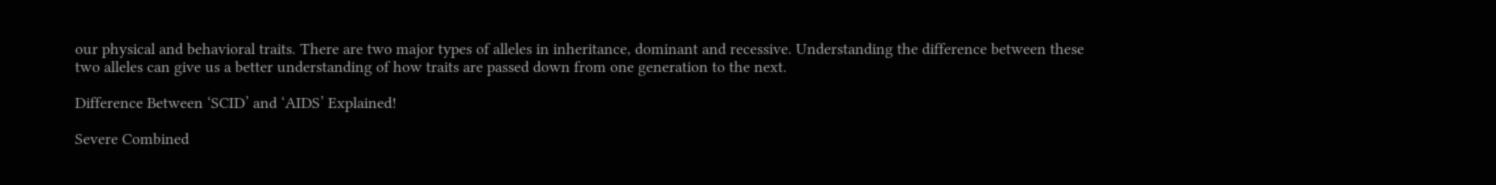our physical and behavioral traits. There are two major types of alleles in inheritance, dominant and recessive. Understanding the difference between these two alleles can give us a better understanding of how traits are passed down from one generation to the next.

Difference Between ‘SCID’ and ‘AIDS’ Explained!

Severe Combined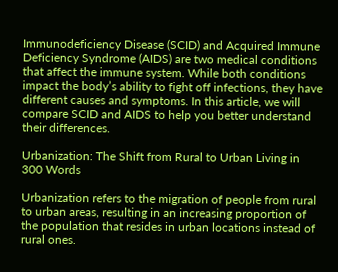Immunodeficiency Disease (SCID) and Acquired Immune Deficiency Syndrome (AIDS) are two medical conditions that affect the immune system. While both conditions impact the body’s ability to fight off infections, they have different causes and symptoms. In this article, we will compare SCID and AIDS to help you better understand their differences.

Urbanization: The Shift from Rural to Urban Living in 300 Words

Urbanization refers to the migration of people from rural to urban areas, resulting in an increasing proportion of the population that resides in urban locations instead of rural ones.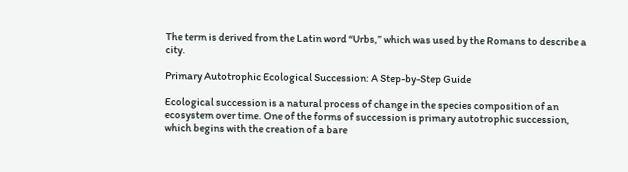The term is derived from the Latin word “Urbs,” which was used by the Romans to describe a city.

Primary Autotrophic Ecological Succession: A Step-by-Step Guide

Ecological succession is a natural process of change in the species composition of an ecosystem over time. One of the forms of succession is primary autotrophic succession, which begins with the creation of a bare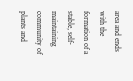area and ends with the formation of a stable, self-maintaining community of plants and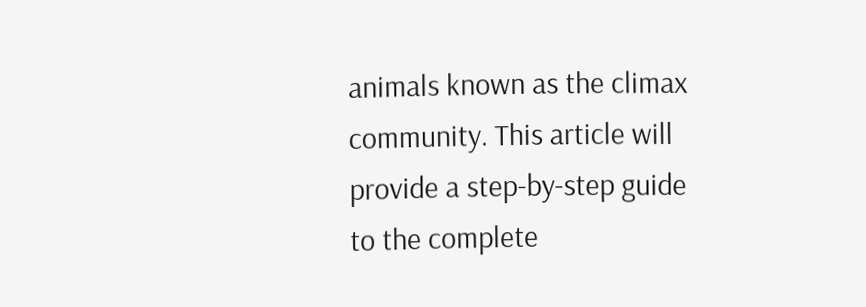animals known as the climax community. This article will provide a step-by-step guide to the complete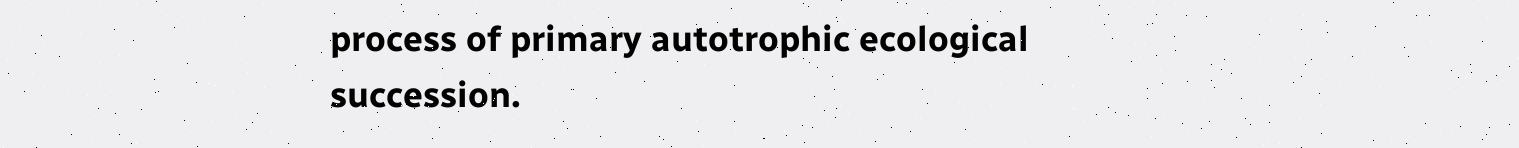process of primary autotrophic ecological succession.